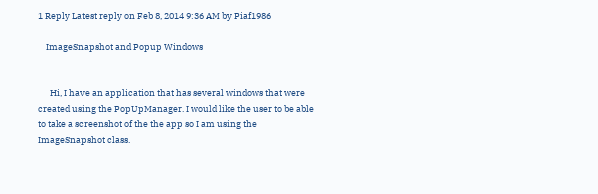1 Reply Latest reply on Feb 8, 2014 9:36 AM by Piaf1986

    ImageSnapshot and Popup Windows


      Hi, I have an application that has several windows that were created using the PopUpManager. I would like the user to be able to take a screenshot of the the app so I am using the ImageSnapshot class.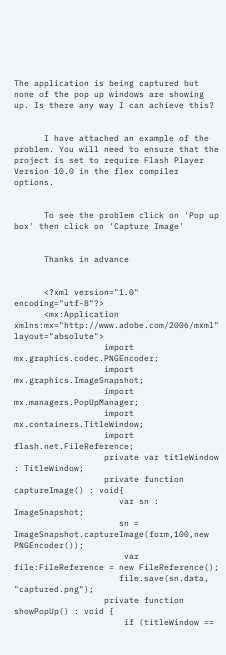The application is being captured but none of the pop up windows are showing up. Is there any way I can achieve this?


      I have attached an example of the problem. You will need to ensure that the project is set to require Flash Player Version 10.0 in the flex compiler options.


      To see the problem click on 'Pop up box' then click on 'Capture Image'


      Thanks in advance


      <?xml version="1.0" encoding="utf-8"?>
      <mx:Application xmlns:mx="http://www.adobe.com/2006/mxml" layout="absolute">
                  import mx.graphics.codec.PNGEncoder;
                  import mx.graphics.ImageSnapshot;
                  import mx.managers.PopUpManager;
                  import mx.containers.TitleWindow;
                  import flash.net.FileReference;
                  private var titleWindow : TitleWindow;
                  private function captureImage() : void{
                     var sn : ImageSnapshot;
                     sn = ImageSnapshot.captureImage(form,100,new PNGEncoder());
                      var file:FileReference = new FileReference();
                     file.save(sn.data, "captured.png");
                  private function showPopUp() : void {
                      if (titleWindow ==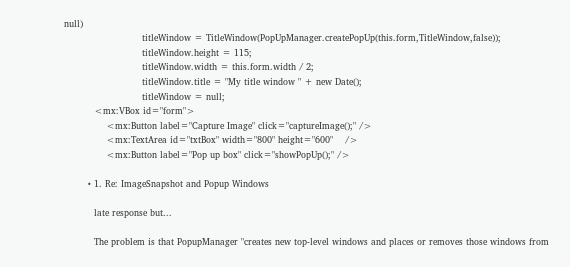null)
                          titleWindow = TitleWindow(PopUpManager.createPopUp(this.form,TitleWindow,false));
                          titleWindow.height = 115;
                          titleWindow.width = this.form.width / 2;
                          titleWindow.title = "My title window " + new Date();
                          titleWindow = null;
          <mx:VBox id="form">
              <mx:Button label="Capture Image" click="captureImage();" />
              <mx:TextArea id="txtBox" width="800" height="600"    />
              <mx:Button label="Pop up box" click="showPopUp();" />

        • 1. Re: ImageSnapshot and Popup Windows

          late response but...

          The problem is that PopupManager "creates new top-level windows and places or removes those windows from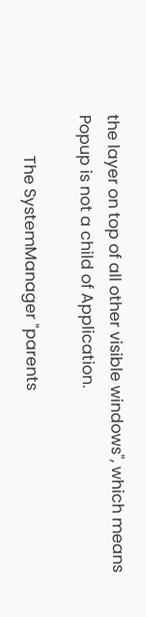the layer on top of all other visible windows", which means Popup is not a child of Application.

          The SystemManager "parents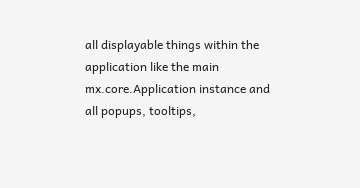all displayable things within the application like the main mx.core.Application instance and all popups, tooltips,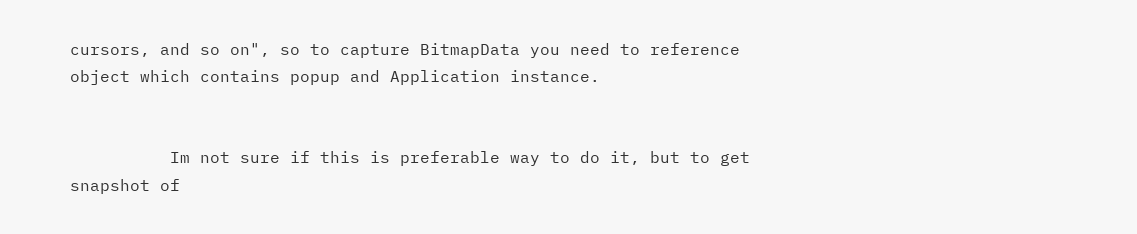cursors, and so on", so to capture BitmapData you need to reference object which contains popup and Application instance.


          Im not sure if this is preferable way to do it, but to get snapshot of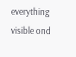everything visible ond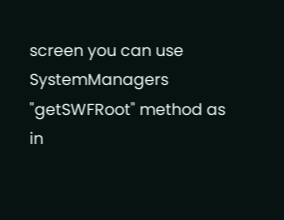screen you can use SystemManagers "getSWFRoot" method as in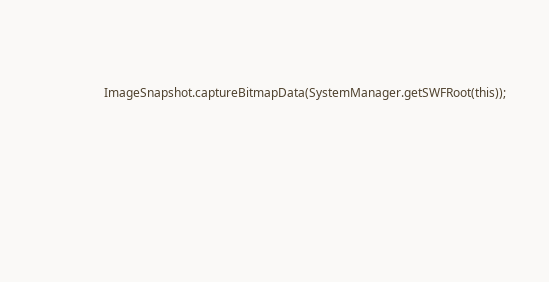ImageSnapshot.captureBitmapData(SystemManager.getSWFRoot(this));